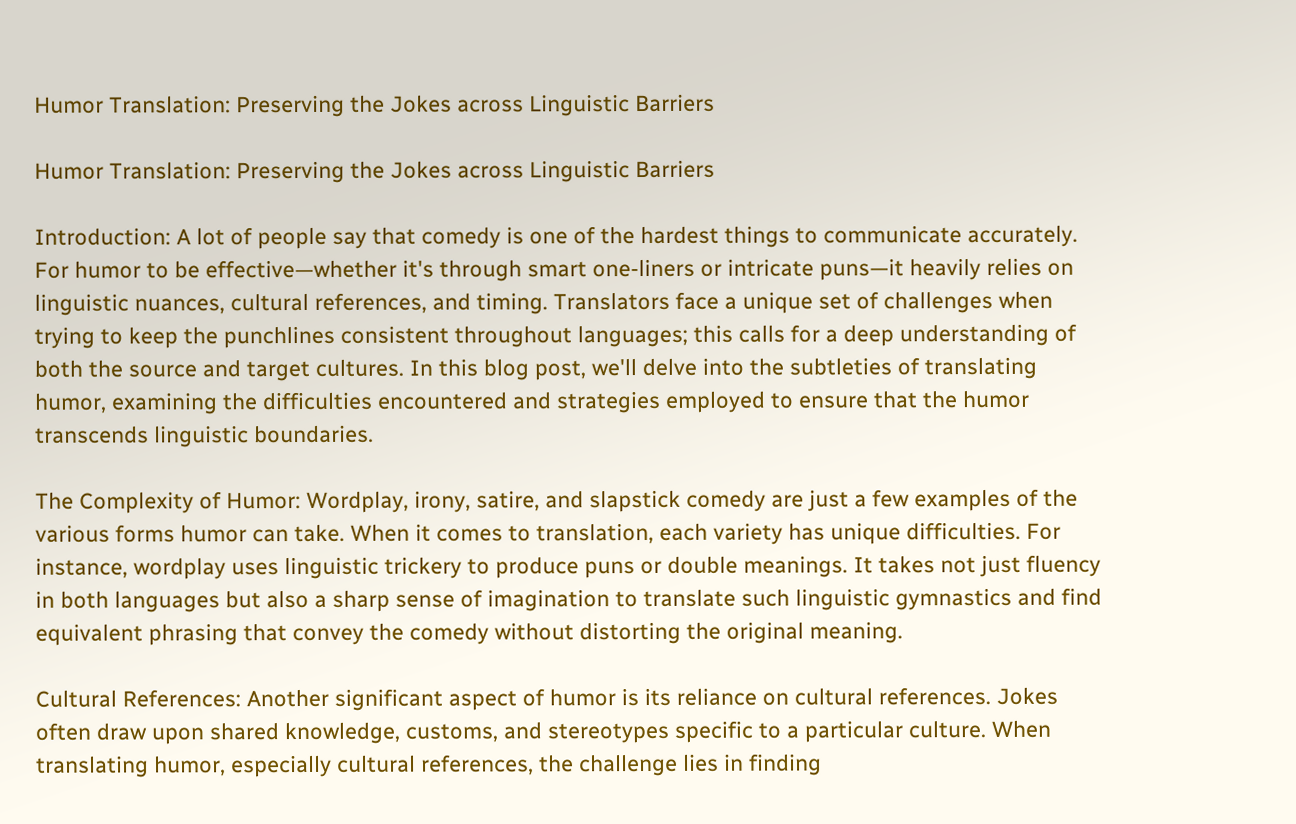Humor Translation: Preserving the Jokes across Linguistic Barriers

Humor Translation: Preserving the Jokes across Linguistic Barriers

Introduction: A lot of people say that comedy is one of the hardest things to communicate accurately. For humor to be effective—whether it's through smart one-liners or intricate puns—it heavily relies on linguistic nuances, cultural references, and timing. Translators face a unique set of challenges when trying to keep the punchlines consistent throughout languages; this calls for a deep understanding of both the source and target cultures. In this blog post, we'll delve into the subtleties of translating humor, examining the difficulties encountered and strategies employed to ensure that the humor transcends linguistic boundaries.

The Complexity of Humor: Wordplay, irony, satire, and slapstick comedy are just a few examples of the various forms humor can take. When it comes to translation, each variety has unique difficulties. For instance, wordplay uses linguistic trickery to produce puns or double meanings. It takes not just fluency in both languages but also a sharp sense of imagination to translate such linguistic gymnastics and find equivalent phrasing that convey the comedy without distorting the original meaning.

Cultural References: Another significant aspect of humor is its reliance on cultural references. Jokes often draw upon shared knowledge, customs, and stereotypes specific to a particular culture. When translating humor, especially cultural references, the challenge lies in finding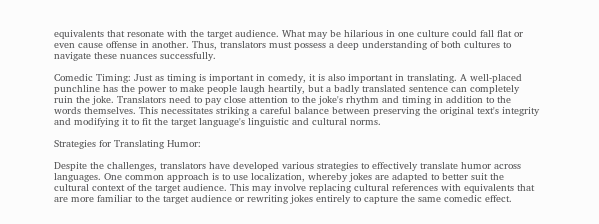equivalents that resonate with the target audience. What may be hilarious in one culture could fall flat or even cause offense in another. Thus, translators must possess a deep understanding of both cultures to navigate these nuances successfully.

Comedic Timing: Just as timing is important in comedy, it is also important in translating. A well-placed punchline has the power to make people laugh heartily, but a badly translated sentence can completely ruin the joke. Translators need to pay close attention to the joke's rhythm and timing in addition to the words themselves. This necessitates striking a careful balance between preserving the original text's integrity and modifying it to fit the target language's linguistic and cultural norms.

Strategies for Translating Humor:

Despite the challenges, translators have developed various strategies to effectively translate humor across languages. One common approach is to use localization, whereby jokes are adapted to better suit the cultural context of the target audience. This may involve replacing cultural references with equivalents that are more familiar to the target audience or rewriting jokes entirely to capture the same comedic effect.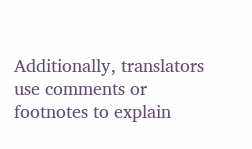Additionally, translators use comments or footnotes to explain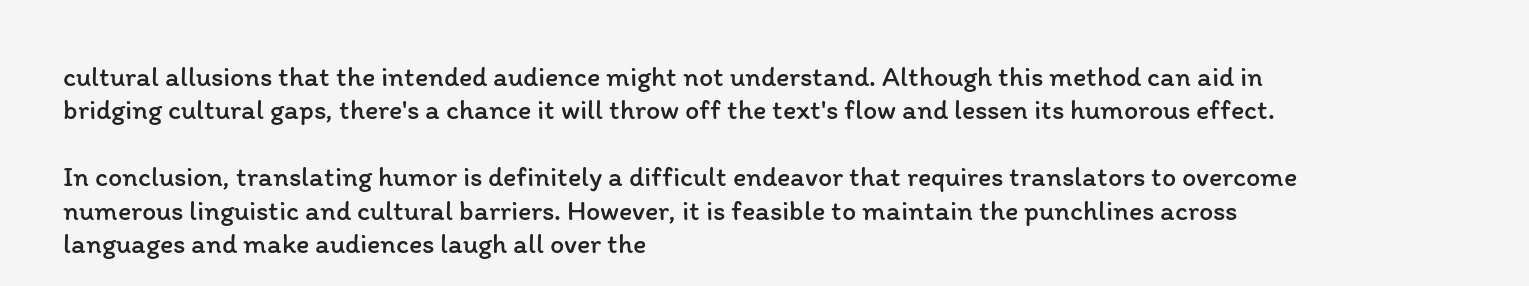cultural allusions that the intended audience might not understand. Although this method can aid in bridging cultural gaps, there's a chance it will throw off the text's flow and lessen its humorous effect.

In conclusion, translating humor is definitely a difficult endeavor that requires translators to overcome numerous linguistic and cultural barriers. However, it is feasible to maintain the punchlines across languages and make audiences laugh all over the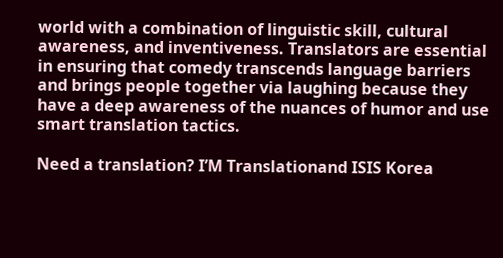world with a combination of linguistic skill, cultural awareness, and inventiveness. Translators are essential in ensuring that comedy transcends language barriers and brings people together via laughing because they have a deep awareness of the nuances of humor and use smart translation tactics.

Need a translation? I’M Translationand ISIS Korea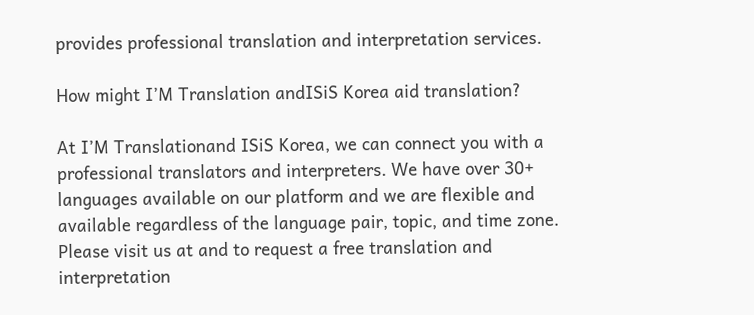provides professional translation and interpretation services.

How might I’M Translation andISiS Korea aid translation?

At I’M Translationand ISiS Korea, we can connect you with a professional translators and interpreters. We have over 30+ languages available on our platform and we are flexible and available regardless of the language pair, topic, and time zone. Please visit us at and to request a free translation and interpretation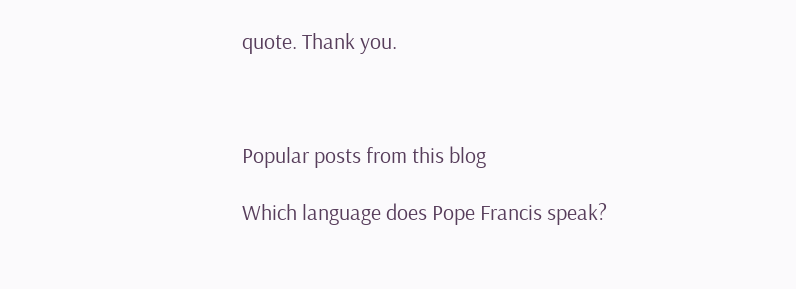quote. Thank you.



Popular posts from this blog

Which language does Pope Francis speak?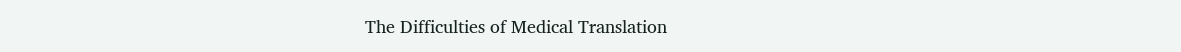The Difficulties of Medical Translation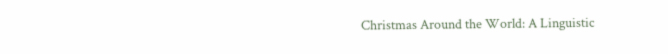Christmas Around the World: A Linguistic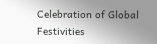Celebration of Global Festivities